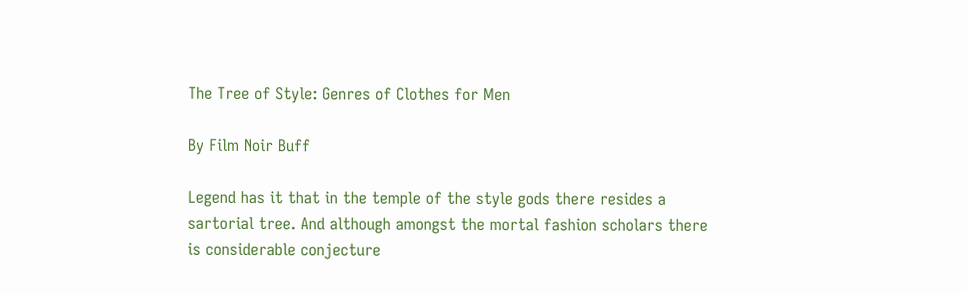The Tree of Style: Genres of Clothes for Men

By Film Noir Buff

Legend has it that in the temple of the style gods there resides a sartorial tree. And although amongst the mortal fashion scholars there is considerable conjecture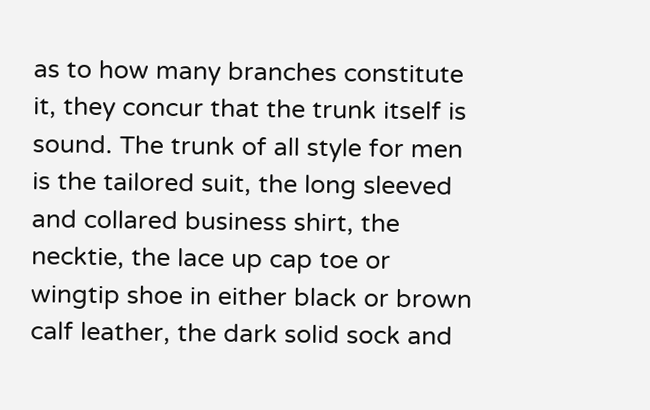as to how many branches constitute it, they concur that the trunk itself is sound. The trunk of all style for men is the tailored suit, the long sleeved and collared business shirt, the necktie, the lace up cap toe or wingtip shoe in either black or brown calf leather, the dark solid sock and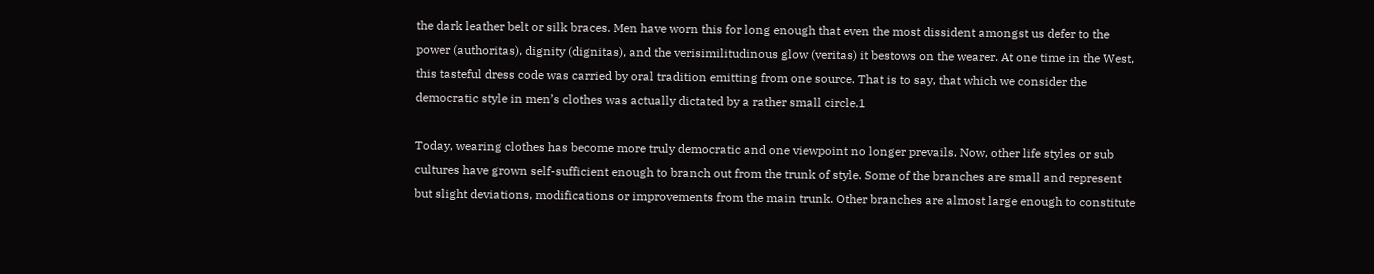the dark leather belt or silk braces. Men have worn this for long enough that even the most dissident amongst us defer to the power (authoritas), dignity (dignitas), and the verisimilitudinous glow (veritas) it bestows on the wearer. At one time in the West, this tasteful dress code was carried by oral tradition emitting from one source. That is to say, that which we consider the democratic style in men’s clothes was actually dictated by a rather small circle.1

Today, wearing clothes has become more truly democratic and one viewpoint no longer prevails. Now, other life styles or sub cultures have grown self-sufficient enough to branch out from the trunk of style. Some of the branches are small and represent but slight deviations, modifications or improvements from the main trunk. Other branches are almost large enough to constitute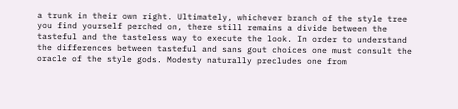a trunk in their own right. Ultimately, whichever branch of the style tree you find yourself perched on, there still remains a divide between the tasteful and the tasteless way to execute the look. In order to understand the differences between tasteful and sans gout choices one must consult the oracle of the style gods. Modesty naturally precludes one from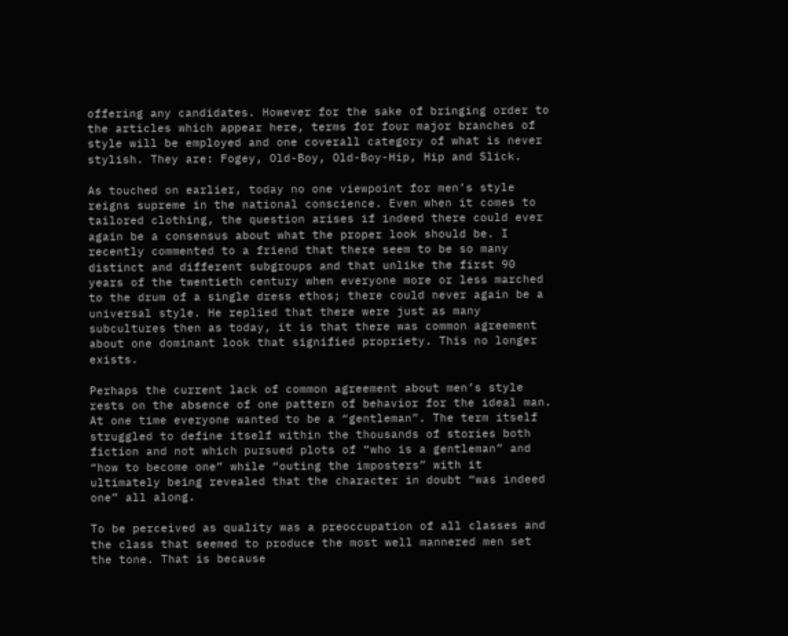offering any candidates. However for the sake of bringing order to the articles which appear here, terms for four major branches of style will be employed and one coverall category of what is never stylish. They are: Fogey, Old-Boy, Old-Boy-Hip, Hip and Slick.

As touched on earlier, today no one viewpoint for men’s style reigns supreme in the national conscience. Even when it comes to tailored clothing, the question arises if indeed there could ever again be a consensus about what the proper look should be. I recently commented to a friend that there seem to be so many distinct and different subgroups and that unlike the first 90 years of the twentieth century when everyone more or less marched to the drum of a single dress ethos; there could never again be a universal style. He replied that there were just as many subcultures then as today, it is that there was common agreement about one dominant look that signified propriety. This no longer exists.

Perhaps the current lack of common agreement about men’s style rests on the absence of one pattern of behavior for the ideal man. At one time everyone wanted to be a “gentleman”. The term itself struggled to define itself within the thousands of stories both fiction and not which pursued plots of “who is a gentleman” and “how to become one” while “outing the imposters” with it ultimately being revealed that the character in doubt “was indeed one” all along.

To be perceived as quality was a preoccupation of all classes and the class that seemed to produce the most well mannered men set the tone. That is because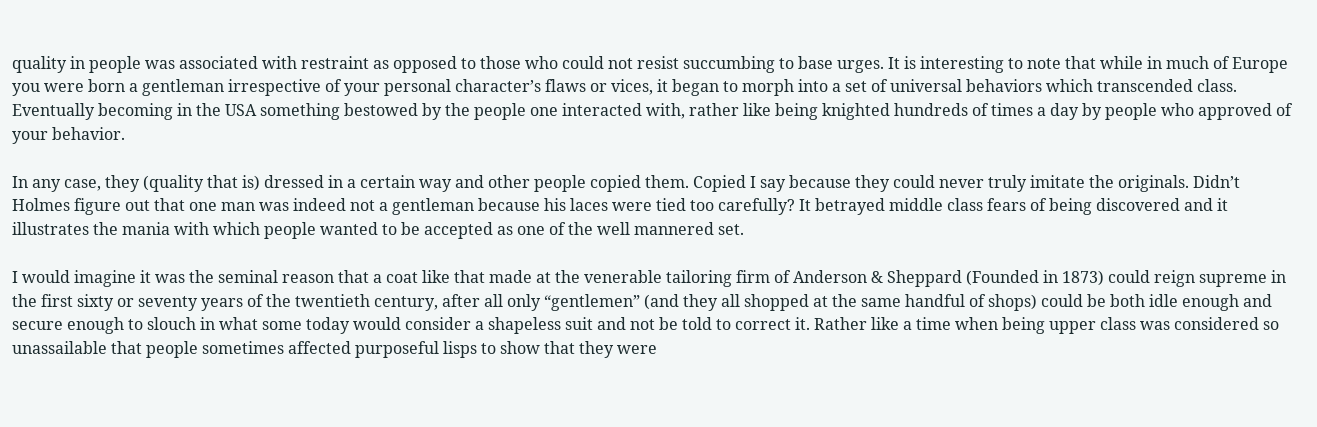quality in people was associated with restraint as opposed to those who could not resist succumbing to base urges. It is interesting to note that while in much of Europe you were born a gentleman irrespective of your personal character’s flaws or vices, it began to morph into a set of universal behaviors which transcended class. Eventually becoming in the USA something bestowed by the people one interacted with, rather like being knighted hundreds of times a day by people who approved of your behavior.

In any case, they (quality that is) dressed in a certain way and other people copied them. Copied I say because they could never truly imitate the originals. Didn’t Holmes figure out that one man was indeed not a gentleman because his laces were tied too carefully? It betrayed middle class fears of being discovered and it illustrates the mania with which people wanted to be accepted as one of the well mannered set.

I would imagine it was the seminal reason that a coat like that made at the venerable tailoring firm of Anderson & Sheppard (Founded in 1873) could reign supreme in the first sixty or seventy years of the twentieth century, after all only “gentlemen” (and they all shopped at the same handful of shops) could be both idle enough and secure enough to slouch in what some today would consider a shapeless suit and not be told to correct it. Rather like a time when being upper class was considered so unassailable that people sometimes affected purposeful lisps to show that they were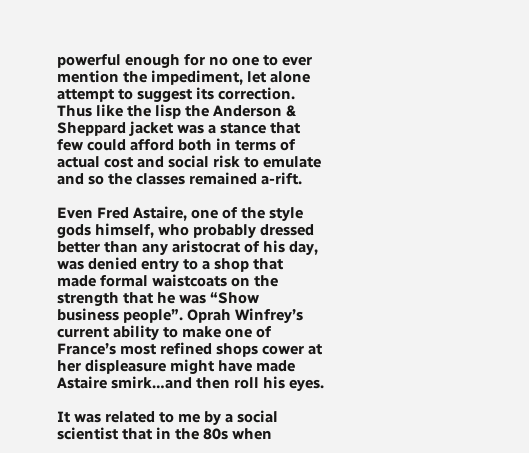powerful enough for no one to ever mention the impediment, let alone attempt to suggest its correction. Thus like the lisp the Anderson & Sheppard jacket was a stance that few could afford both in terms of actual cost and social risk to emulate and so the classes remained a-rift.

Even Fred Astaire, one of the style gods himself, who probably dressed better than any aristocrat of his day, was denied entry to a shop that made formal waistcoats on the strength that he was “Show business people”. Oprah Winfrey’s current ability to make one of France’s most refined shops cower at her displeasure might have made Astaire smirk…and then roll his eyes.

It was related to me by a social scientist that in the 80s when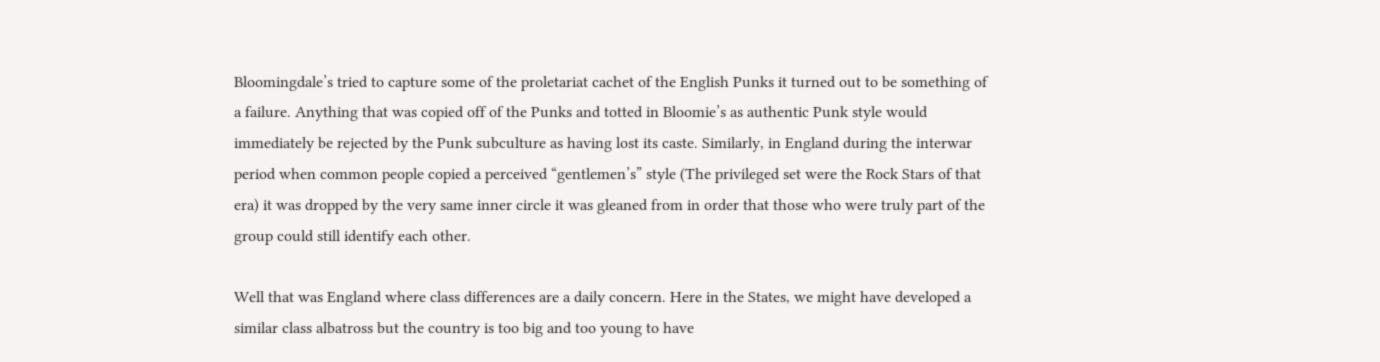Bloomingdale’s tried to capture some of the proletariat cachet of the English Punks it turned out to be something of a failure. Anything that was copied off of the Punks and totted in Bloomie’s as authentic Punk style would immediately be rejected by the Punk subculture as having lost its caste. Similarly, in England during the interwar period when common people copied a perceived “gentlemen’s” style (The privileged set were the Rock Stars of that era) it was dropped by the very same inner circle it was gleaned from in order that those who were truly part of the group could still identify each other.

Well that was England where class differences are a daily concern. Here in the States, we might have developed a similar class albatross but the country is too big and too young to have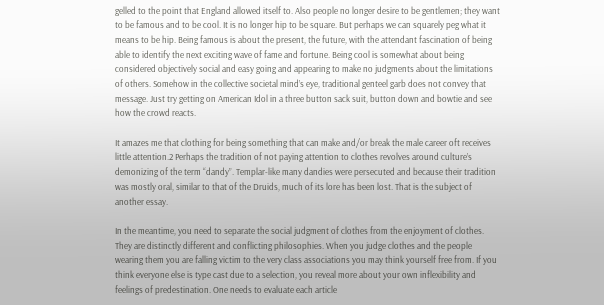gelled to the point that England allowed itself to. Also people no longer desire to be gentlemen; they want to be famous and to be cool. It is no longer hip to be square. But perhaps we can squarely peg what it means to be hip. Being famous is about the present, the future, with the attendant fascination of being able to identify the next exciting wave of fame and fortune. Being cool is somewhat about being considered objectively social and easy going and appearing to make no judgments about the limitations of others. Somehow in the collective societal mind’s eye, traditional genteel garb does not convey that message. Just try getting on American Idol in a three button sack suit, button down and bowtie and see how the crowd reacts.

It amazes me that clothing for being something that can make and/or break the male career oft receives little attention.2 Perhaps the tradition of not paying attention to clothes revolves around culture’s demonizing of the term “dandy”. Templar-like many dandies were persecuted and because their tradition was mostly oral, similar to that of the Druids, much of its lore has been lost. That is the subject of another essay.

In the meantime, you need to separate the social judgment of clothes from the enjoyment of clothes. They are distinctly different and conflicting philosophies. When you judge clothes and the people wearing them you are falling victim to the very class associations you may think yourself free from. If you think everyone else is type cast due to a selection, you reveal more about your own inflexibility and feelings of predestination. One needs to evaluate each article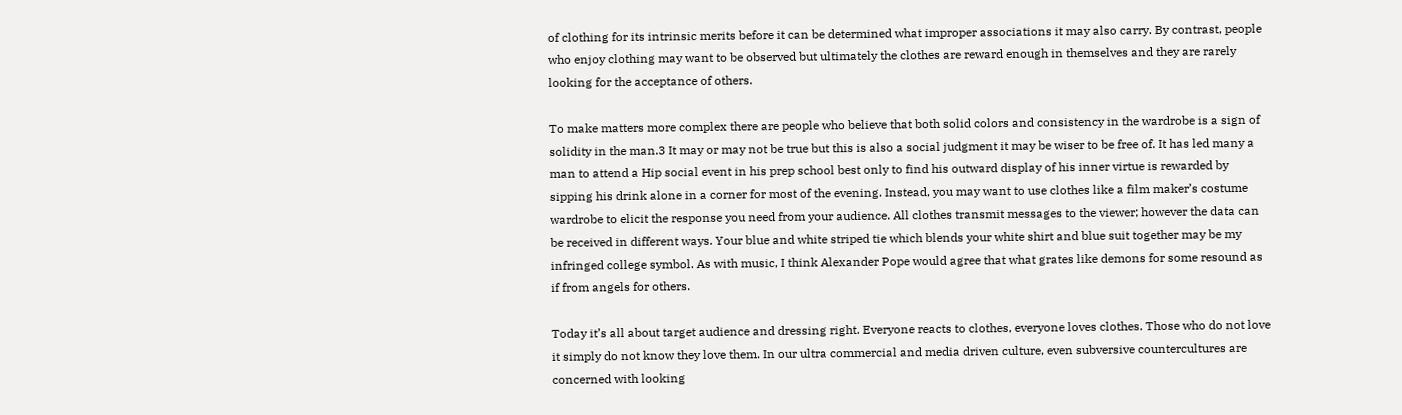of clothing for its intrinsic merits before it can be determined what improper associations it may also carry. By contrast, people who enjoy clothing may want to be observed but ultimately the clothes are reward enough in themselves and they are rarely looking for the acceptance of others.

To make matters more complex there are people who believe that both solid colors and consistency in the wardrobe is a sign of solidity in the man.3 It may or may not be true but this is also a social judgment it may be wiser to be free of. It has led many a man to attend a Hip social event in his prep school best only to find his outward display of his inner virtue is rewarded by sipping his drink alone in a corner for most of the evening. Instead, you may want to use clothes like a film maker’s costume wardrobe to elicit the response you need from your audience. All clothes transmit messages to the viewer; however the data can be received in different ways. Your blue and white striped tie which blends your white shirt and blue suit together may be my infringed college symbol. As with music, I think Alexander Pope would agree that what grates like demons for some resound as if from angels for others.

Today it’s all about target audience and dressing right. Everyone reacts to clothes, everyone loves clothes. Those who do not love it simply do not know they love them. In our ultra commercial and media driven culture, even subversive countercultures are concerned with looking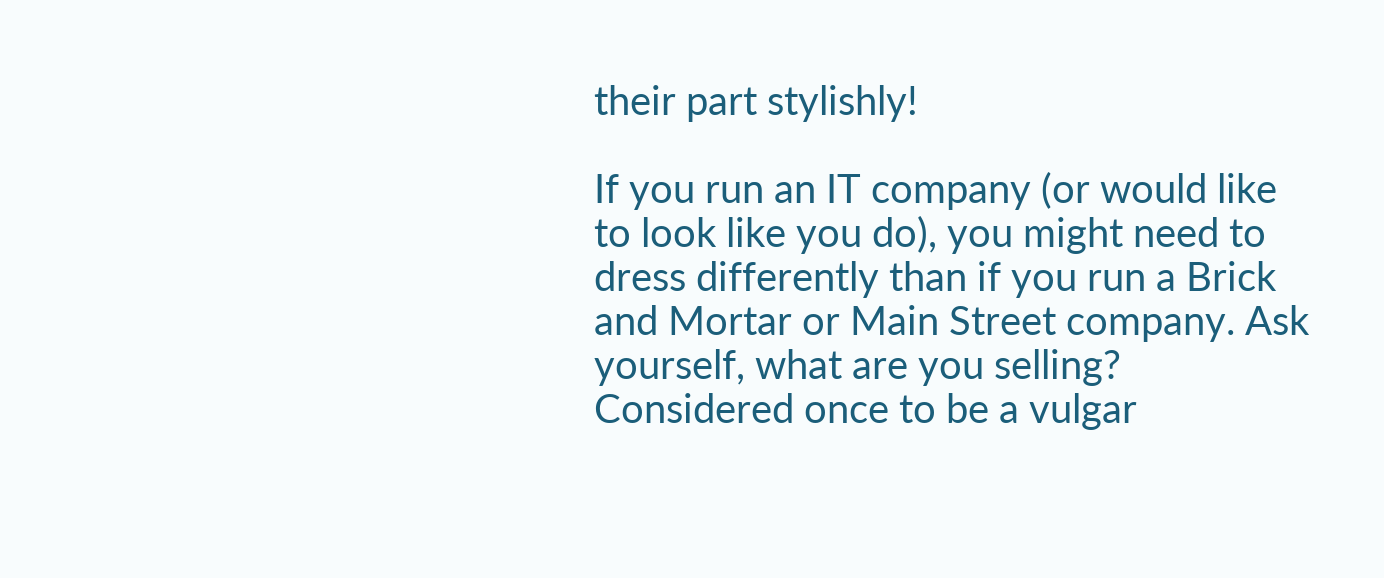their part stylishly!

If you run an IT company (or would like to look like you do), you might need to dress differently than if you run a Brick and Mortar or Main Street company. Ask yourself, what are you selling? Considered once to be a vulgar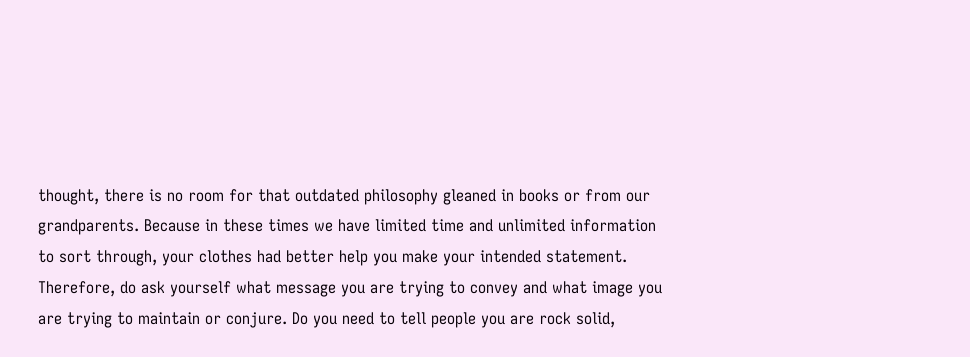thought, there is no room for that outdated philosophy gleaned in books or from our grandparents. Because in these times we have limited time and unlimited information to sort through, your clothes had better help you make your intended statement. Therefore, do ask yourself what message you are trying to convey and what image you are trying to maintain or conjure. Do you need to tell people you are rock solid,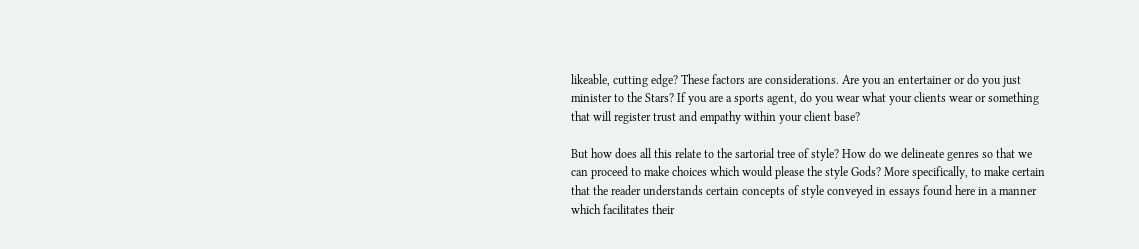likeable, cutting edge? These factors are considerations. Are you an entertainer or do you just minister to the Stars? If you are a sports agent, do you wear what your clients wear or something that will register trust and empathy within your client base?

But how does all this relate to the sartorial tree of style? How do we delineate genres so that we can proceed to make choices which would please the style Gods? More specifically, to make certain that the reader understands certain concepts of style conveyed in essays found here in a manner which facilitates their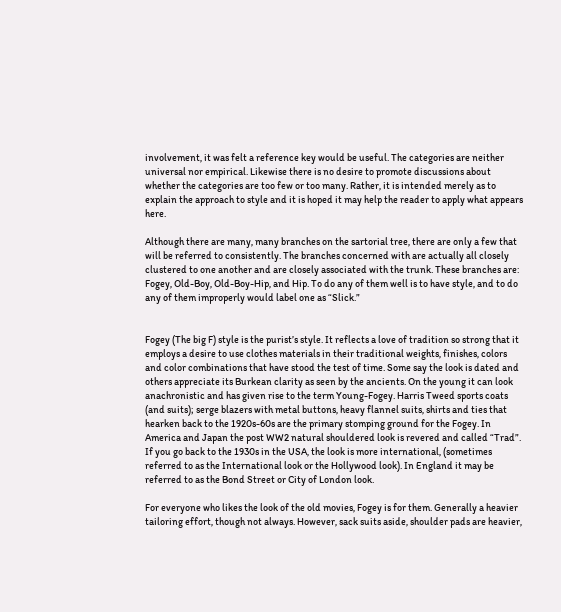involvement, it was felt a reference key would be useful. The categories are neither universal nor empirical. Likewise there is no desire to promote discussions about whether the categories are too few or too many. Rather, it is intended merely as to explain the approach to style and it is hoped it may help the reader to apply what appears here.

Although there are many, many branches on the sartorial tree, there are only a few that will be referred to consistently. The branches concerned with are actually all closely clustered to one another and are closely associated with the trunk. These branches are: Fogey, Old-Boy, Old-Boy-Hip, and Hip. To do any of them well is to have style, and to do any of them improperly would label one as “Slick.”


Fogey (The big F) style is the purist’s style. It reflects a love of tradition so strong that it employs a desire to use clothes materials in their traditional weights, finishes, colors and color combinations that have stood the test of time. Some say the look is dated and others appreciate its Burkean clarity as seen by the ancients. On the young it can look anachronistic and has given rise to the term Young-Fogey. Harris Tweed sports coats (and suits); serge blazers with metal buttons, heavy flannel suits, shirts and ties that hearken back to the 1920s-60s are the primary stomping ground for the Fogey. In America and Japan the post WW2 natural shouldered look is revered and called “Trad”. If you go back to the 1930s in the USA, the look is more international, (sometimes referred to as the International look or the Hollywood look). In England it may be referred to as the Bond Street or City of London look.

For everyone who likes the look of the old movies, Fogey is for them. Generally a heavier tailoring effort, though not always. However, sack suits aside, shoulder pads are heavier,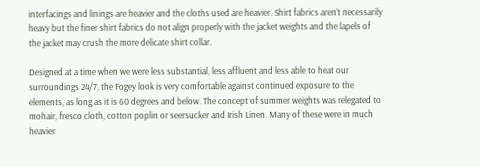interfacings and linings are heavier and the cloths used are heavier. Shirt fabrics aren’t necessarily heavy but the finer shirt fabrics do not align properly with the jacket weights and the lapels of the jacket may crush the more delicate shirt collar.

Designed at a time when we were less substantial, less affluent and less able to heat our surroundings 24/7, the Fogey look is very comfortable against continued exposure to the elements, as long as it is 60 degrees and below. The concept of summer weights was relegated to mohair, fresco cloth, cotton poplin or seersucker and Irish Linen. Many of these were in much heavier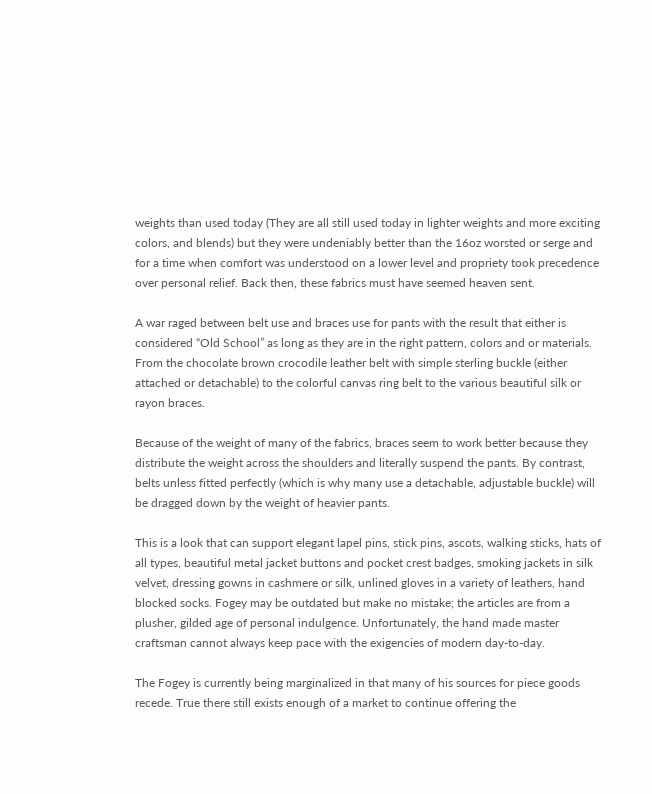weights than used today (They are all still used today in lighter weights and more exciting colors, and blends) but they were undeniably better than the 16oz worsted or serge and for a time when comfort was understood on a lower level and propriety took precedence over personal relief. Back then, these fabrics must have seemed heaven sent.

A war raged between belt use and braces use for pants with the result that either is considered “Old School” as long as they are in the right pattern, colors and or materials. From the chocolate brown crocodile leather belt with simple sterling buckle (either attached or detachable) to the colorful canvas ring belt to the various beautiful silk or rayon braces.

Because of the weight of many of the fabrics, braces seem to work better because they distribute the weight across the shoulders and literally suspend the pants. By contrast, belts unless fitted perfectly (which is why many use a detachable, adjustable buckle) will be dragged down by the weight of heavier pants.

This is a look that can support elegant lapel pins, stick pins, ascots, walking sticks, hats of all types, beautiful metal jacket buttons and pocket crest badges, smoking jackets in silk velvet, dressing gowns in cashmere or silk, unlined gloves in a variety of leathers, hand blocked socks. Fogey may be outdated but make no mistake; the articles are from a plusher, gilded age of personal indulgence. Unfortunately, the hand made master craftsman cannot always keep pace with the exigencies of modern day-to-day.

The Fogey is currently being marginalized in that many of his sources for piece goods recede. True there still exists enough of a market to continue offering the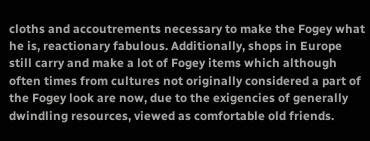cloths and accoutrements necessary to make the Fogey what he is, reactionary fabulous. Additionally, shops in Europe still carry and make a lot of Fogey items which although often times from cultures not originally considered a part of the Fogey look are now, due to the exigencies of generally dwindling resources, viewed as comfortable old friends.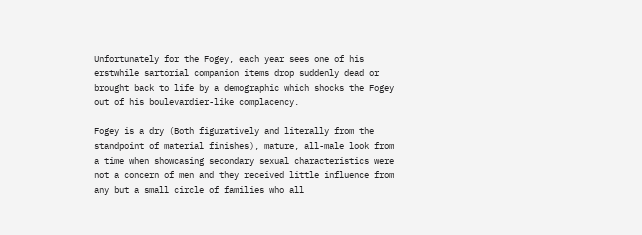Unfortunately for the Fogey, each year sees one of his erstwhile sartorial companion items drop suddenly dead or brought back to life by a demographic which shocks the Fogey out of his boulevardier-like complacency.

Fogey is a dry (Both figuratively and literally from the standpoint of material finishes), mature, all-male look from a time when showcasing secondary sexual characteristics were not a concern of men and they received little influence from any but a small circle of families who all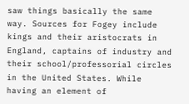saw things basically the same way. Sources for Fogey include kings and their aristocrats in England, captains of industry and their school/professorial circles in the United States. While having an element of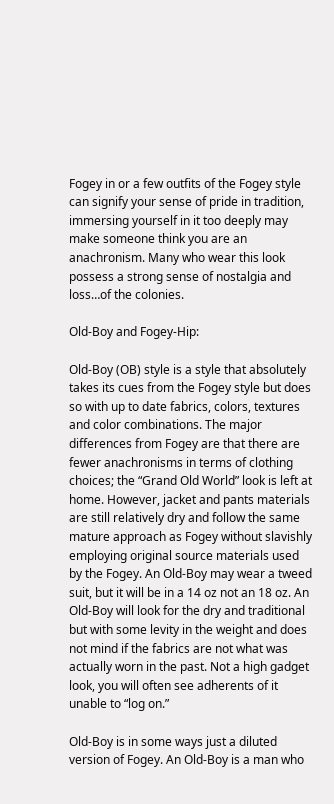Fogey in or a few outfits of the Fogey style can signify your sense of pride in tradition, immersing yourself in it too deeply may make someone think you are an anachronism. Many who wear this look possess a strong sense of nostalgia and loss…of the colonies.

Old-Boy and Fogey-Hip:

Old-Boy (OB) style is a style that absolutely takes its cues from the Fogey style but does so with up to date fabrics, colors, textures and color combinations. The major differences from Fogey are that there are fewer anachronisms in terms of clothing choices; the “Grand Old World” look is left at home. However, jacket and pants materials are still relatively dry and follow the same mature approach as Fogey without slavishly employing original source materials used by the Fogey. An Old-Boy may wear a tweed suit, but it will be in a 14 oz not an 18 oz. An Old-Boy will look for the dry and traditional but with some levity in the weight and does not mind if the fabrics are not what was actually worn in the past. Not a high gadget look, you will often see adherents of it unable to “log on.”

Old-Boy is in some ways just a diluted version of Fogey. An Old-Boy is a man who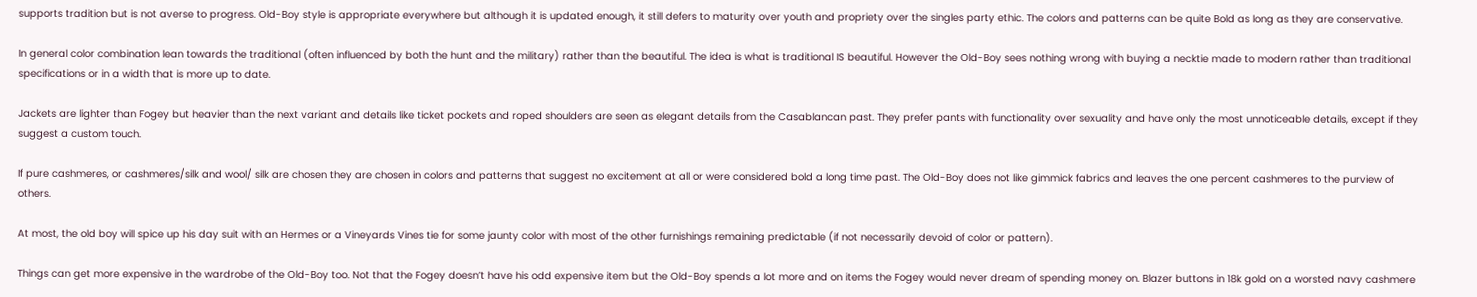supports tradition but is not averse to progress. Old-Boy style is appropriate everywhere but although it is updated enough, it still defers to maturity over youth and propriety over the singles party ethic. The colors and patterns can be quite Bold as long as they are conservative.

In general color combination lean towards the traditional (often influenced by both the hunt and the military) rather than the beautiful. The idea is what is traditional IS beautiful. However the Old-Boy sees nothing wrong with buying a necktie made to modern rather than traditional specifications or in a width that is more up to date.

Jackets are lighter than Fogey but heavier than the next variant and details like ticket pockets and roped shoulders are seen as elegant details from the Casablancan past. They prefer pants with functionality over sexuality and have only the most unnoticeable details, except if they suggest a custom touch.

If pure cashmeres, or cashmeres/silk and wool/ silk are chosen they are chosen in colors and patterns that suggest no excitement at all or were considered bold a long time past. The Old-Boy does not like gimmick fabrics and leaves the one percent cashmeres to the purview of others.

At most, the old boy will spice up his day suit with an Hermes or a Vineyards Vines tie for some jaunty color with most of the other furnishings remaining predictable (if not necessarily devoid of color or pattern).

Things can get more expensive in the wardrobe of the Old-Boy too. Not that the Fogey doesn’t have his odd expensive item but the Old-Boy spends a lot more and on items the Fogey would never dream of spending money on. Blazer buttons in 18k gold on a worsted navy cashmere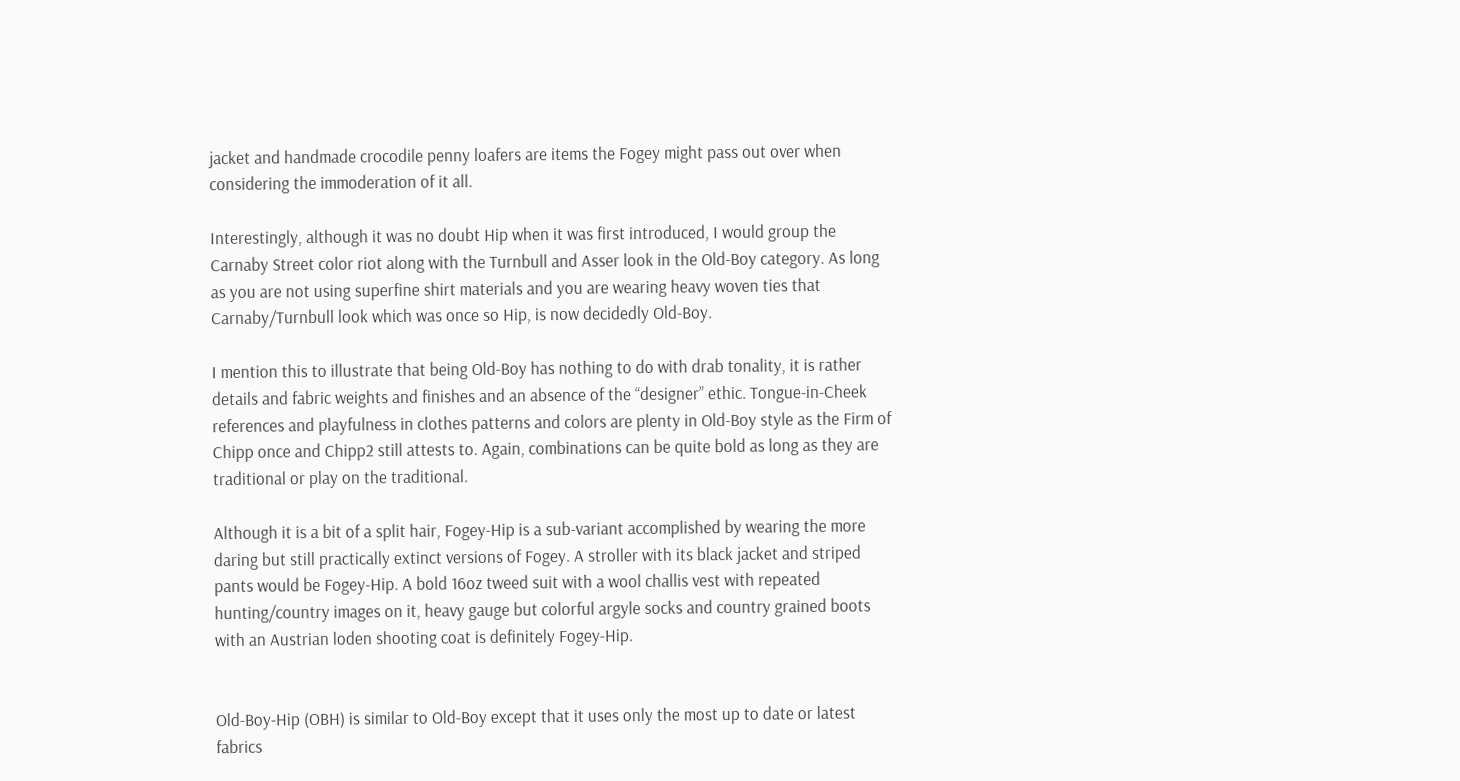jacket and handmade crocodile penny loafers are items the Fogey might pass out over when considering the immoderation of it all.

Interestingly, although it was no doubt Hip when it was first introduced, I would group the Carnaby Street color riot along with the Turnbull and Asser look in the Old-Boy category. As long as you are not using superfine shirt materials and you are wearing heavy woven ties that Carnaby/Turnbull look which was once so Hip, is now decidedly Old-Boy.

I mention this to illustrate that being Old-Boy has nothing to do with drab tonality, it is rather details and fabric weights and finishes and an absence of the “designer” ethic. Tongue-in-Cheek references and playfulness in clothes patterns and colors are plenty in Old-Boy style as the Firm of Chipp once and Chipp2 still attests to. Again, combinations can be quite bold as long as they are traditional or play on the traditional.

Although it is a bit of a split hair, Fogey-Hip is a sub-variant accomplished by wearing the more daring but still practically extinct versions of Fogey. A stroller with its black jacket and striped pants would be Fogey-Hip. A bold 16oz tweed suit with a wool challis vest with repeated hunting/country images on it, heavy gauge but colorful argyle socks and country grained boots with an Austrian loden shooting coat is definitely Fogey-Hip.


Old-Boy-Hip (OBH) is similar to Old-Boy except that it uses only the most up to date or latest fabrics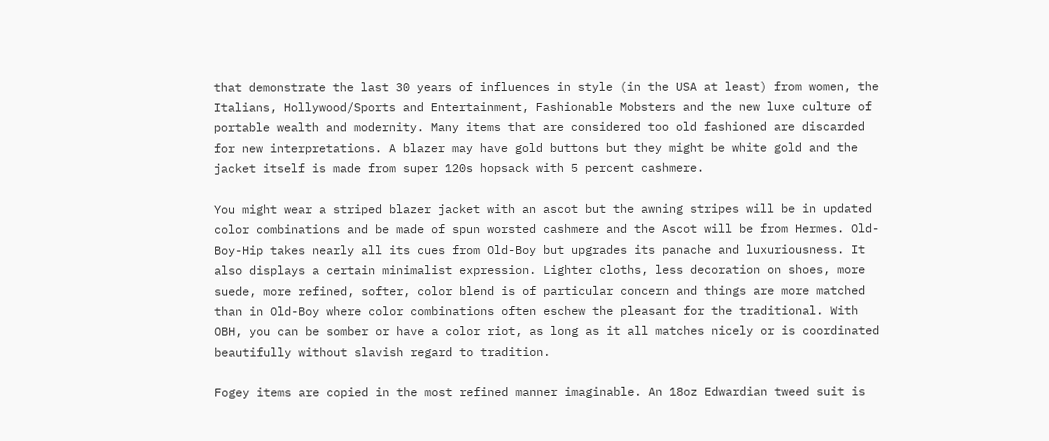that demonstrate the last 30 years of influences in style (in the USA at least) from women, the Italians, Hollywood/Sports and Entertainment, Fashionable Mobsters and the new luxe culture of portable wealth and modernity. Many items that are considered too old fashioned are discarded for new interpretations. A blazer may have gold buttons but they might be white gold and the jacket itself is made from super 120s hopsack with 5 percent cashmere.

You might wear a striped blazer jacket with an ascot but the awning stripes will be in updated color combinations and be made of spun worsted cashmere and the Ascot will be from Hermes. Old-Boy-Hip takes nearly all its cues from Old-Boy but upgrades its panache and luxuriousness. It also displays a certain minimalist expression. Lighter cloths, less decoration on shoes, more suede, more refined, softer, color blend is of particular concern and things are more matched than in Old-Boy where color combinations often eschew the pleasant for the traditional. With OBH, you can be somber or have a color riot, as long as it all matches nicely or is coordinated beautifully without slavish regard to tradition.

Fogey items are copied in the most refined manner imaginable. An 18oz Edwardian tweed suit is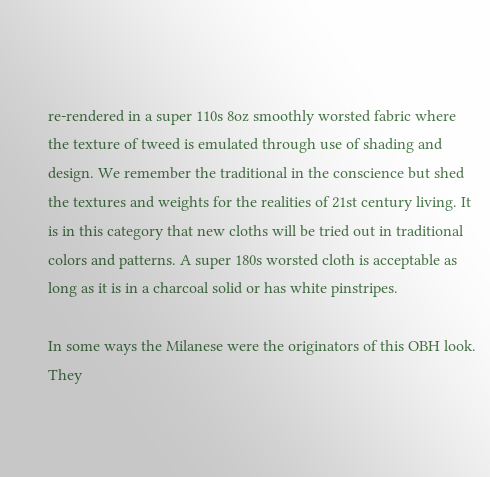re-rendered in a super 110s 8oz smoothly worsted fabric where the texture of tweed is emulated through use of shading and design. We remember the traditional in the conscience but shed the textures and weights for the realities of 21st century living. It is in this category that new cloths will be tried out in traditional colors and patterns. A super 180s worsted cloth is acceptable as long as it is in a charcoal solid or has white pinstripes.

In some ways the Milanese were the originators of this OBH look. They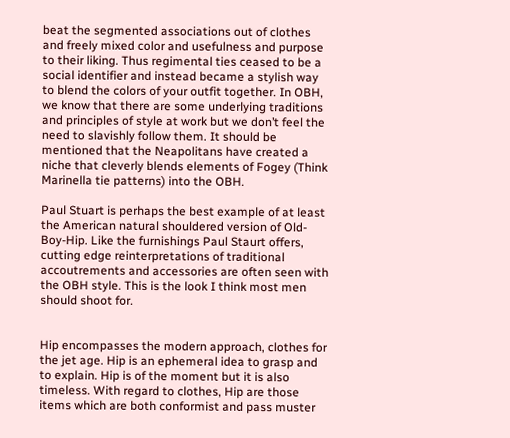beat the segmented associations out of clothes and freely mixed color and usefulness and purpose to their liking. Thus regimental ties ceased to be a social identifier and instead became a stylish way to blend the colors of your outfit together. In OBH, we know that there are some underlying traditions and principles of style at work but we don’t feel the need to slavishly follow them. It should be mentioned that the Neapolitans have created a niche that cleverly blends elements of Fogey (Think Marinella tie patterns) into the OBH.

Paul Stuart is perhaps the best example of at least the American natural shouldered version of Old-Boy-Hip. Like the furnishings Paul Staurt offers, cutting edge reinterpretations of traditional accoutrements and accessories are often seen with the OBH style. This is the look I think most men should shoot for.


Hip encompasses the modern approach, clothes for the jet age. Hip is an ephemeral idea to grasp and to explain. Hip is of the moment but it is also timeless. With regard to clothes, Hip are those items which are both conformist and pass muster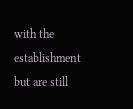with the establishment but are still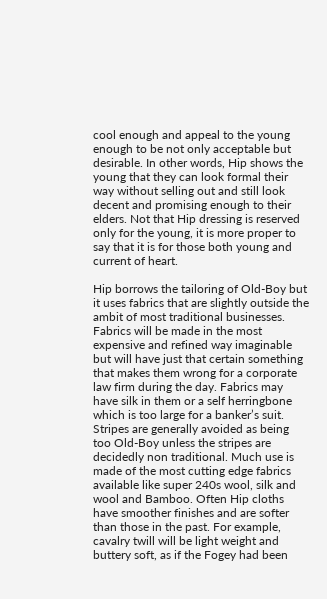cool enough and appeal to the young enough to be not only acceptable but desirable. In other words, Hip shows the young that they can look formal their way without selling out and still look decent and promising enough to their elders. Not that Hip dressing is reserved only for the young, it is more proper to say that it is for those both young and current of heart.

Hip borrows the tailoring of Old-Boy but it uses fabrics that are slightly outside the ambit of most traditional businesses. Fabrics will be made in the most expensive and refined way imaginable but will have just that certain something that makes them wrong for a corporate law firm during the day. Fabrics may have silk in them or a self herringbone which is too large for a banker’s suit. Stripes are generally avoided as being too Old-Boy unless the stripes are decidedly non traditional. Much use is made of the most cutting edge fabrics available like super 240s wool, silk and wool and Bamboo. Often Hip cloths have smoother finishes and are softer than those in the past. For example, cavalry twill will be light weight and buttery soft, as if the Fogey had been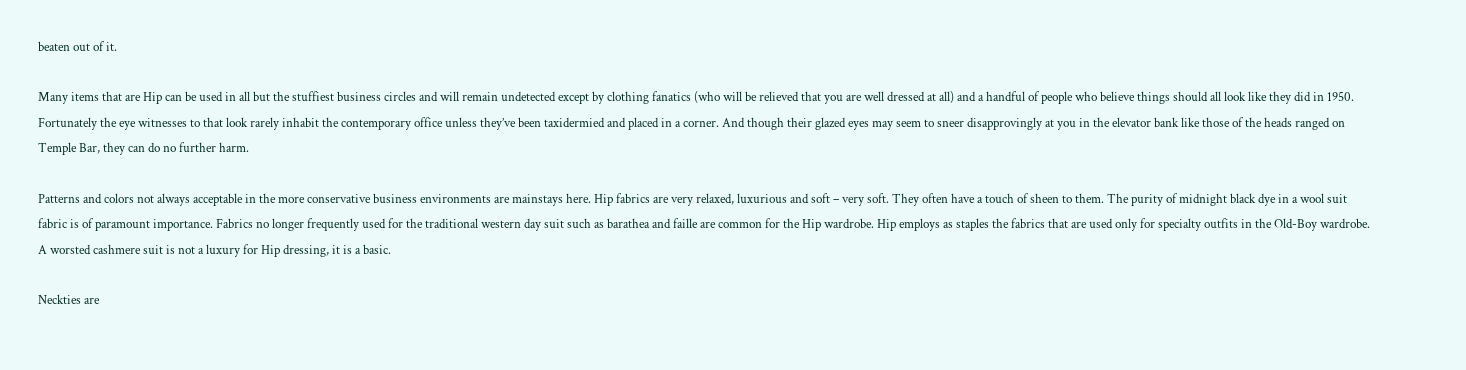beaten out of it.

Many items that are Hip can be used in all but the stuffiest business circles and will remain undetected except by clothing fanatics (who will be relieved that you are well dressed at all) and a handful of people who believe things should all look like they did in 1950. Fortunately the eye witnesses to that look rarely inhabit the contemporary office unless they’ve been taxidermied and placed in a corner. And though their glazed eyes may seem to sneer disapprovingly at you in the elevator bank like those of the heads ranged on Temple Bar, they can do no further harm.

Patterns and colors not always acceptable in the more conservative business environments are mainstays here. Hip fabrics are very relaxed, luxurious and soft – very soft. They often have a touch of sheen to them. The purity of midnight black dye in a wool suit fabric is of paramount importance. Fabrics no longer frequently used for the traditional western day suit such as barathea and faille are common for the Hip wardrobe. Hip employs as staples the fabrics that are used only for specialty outfits in the Old-Boy wardrobe. A worsted cashmere suit is not a luxury for Hip dressing, it is a basic.

Neckties are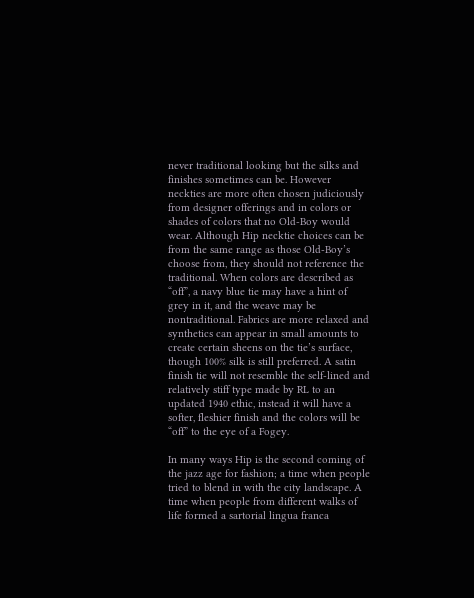never traditional looking but the silks and finishes sometimes can be. However neckties are more often chosen judiciously from designer offerings and in colors or shades of colors that no Old-Boy would wear. Although Hip necktie choices can be from the same range as those Old-Boy’s choose from, they should not reference the traditional. When colors are described as “off”, a navy blue tie may have a hint of grey in it, and the weave may be nontraditional. Fabrics are more relaxed and synthetics can appear in small amounts to create certain sheens on the tie’s surface, though 100% silk is still preferred. A satin finish tie will not resemble the self-lined and relatively stiff type made by RL to an updated 1940 ethic, instead it will have a softer, fleshier finish and the colors will be “off” to the eye of a Fogey.

In many ways Hip is the second coming of the jazz age for fashion; a time when people tried to blend in with the city landscape. A time when people from different walks of life formed a sartorial lingua franca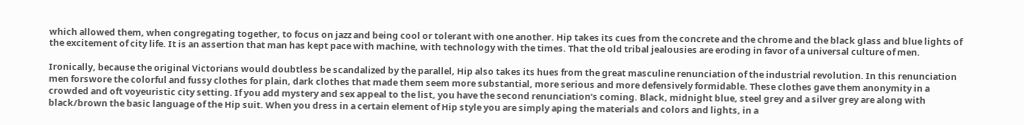which allowed them, when congregating together, to focus on jazz and being cool or tolerant with one another. Hip takes its cues from the concrete and the chrome and the black glass and blue lights of the excitement of city life. It is an assertion that man has kept pace with machine, with technology with the times. That the old tribal jealousies are eroding in favor of a universal culture of men.

Ironically, because the original Victorians would doubtless be scandalized by the parallel, Hip also takes its hues from the great masculine renunciation of the industrial revolution. In this renunciation men forswore the colorful and fussy clothes for plain, dark clothes that made them seem more substantial, more serious and more defensively formidable. These clothes gave them anonymity in a crowded and oft voyeuristic city setting. If you add mystery and sex appeal to the list, you have the second renunciation’s coming. Black, midnight blue, steel grey and a silver grey are along with black/brown the basic language of the Hip suit. When you dress in a certain element of Hip style you are simply aping the materials and colors and lights, in a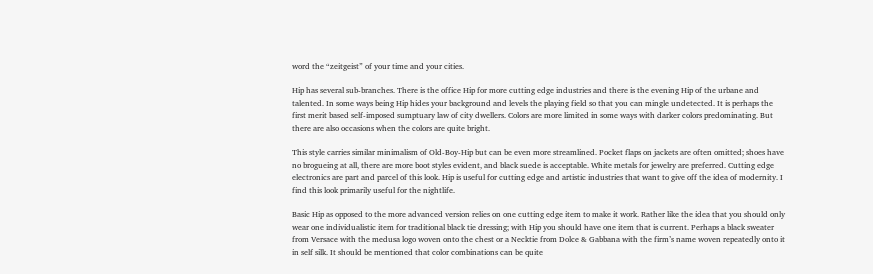word the “zeitgeist” of your time and your cities.

Hip has several sub-branches. There is the office Hip for more cutting edge industries and there is the evening Hip of the urbane and talented. In some ways being Hip hides your background and levels the playing field so that you can mingle undetected. It is perhaps the first merit based self-imposed sumptuary law of city dwellers. Colors are more limited in some ways with darker colors predominating. But there are also occasions when the colors are quite bright.

This style carries similar minimalism of Old-Boy-Hip but can be even more streamlined. Pocket flaps on jackets are often omitted; shoes have no brogueing at all, there are more boot styles evident, and black suede is acceptable. White metals for jewelry are preferred. Cutting edge electronics are part and parcel of this look. Hip is useful for cutting edge and artistic industries that want to give off the idea of modernity. I find this look primarily useful for the nightlife.

Basic Hip as opposed to the more advanced version relies on one cutting edge item to make it work. Rather like the idea that you should only wear one individualistic item for traditional black tie dressing; with Hip you should have one item that is current. Perhaps a black sweater from Versace with the medusa logo woven onto the chest or a Necktie from Dolce & Gabbana with the firm’s name woven repeatedly onto it in self silk. It should be mentioned that color combinations can be quite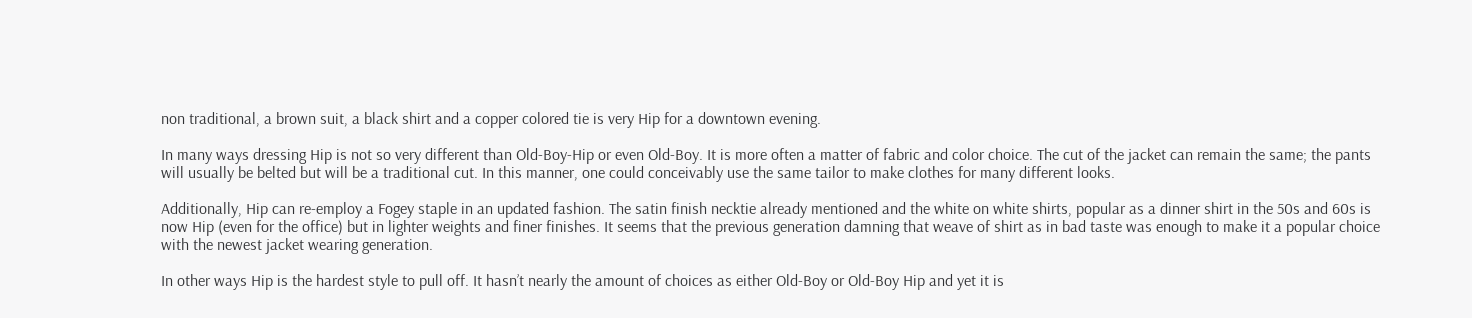non traditional, a brown suit, a black shirt and a copper colored tie is very Hip for a downtown evening.

In many ways dressing Hip is not so very different than Old-Boy-Hip or even Old-Boy. It is more often a matter of fabric and color choice. The cut of the jacket can remain the same; the pants will usually be belted but will be a traditional cut. In this manner, one could conceivably use the same tailor to make clothes for many different looks.

Additionally, Hip can re-employ a Fogey staple in an updated fashion. The satin finish necktie already mentioned and the white on white shirts, popular as a dinner shirt in the 50s and 60s is now Hip (even for the office) but in lighter weights and finer finishes. It seems that the previous generation damning that weave of shirt as in bad taste was enough to make it a popular choice with the newest jacket wearing generation.

In other ways Hip is the hardest style to pull off. It hasn’t nearly the amount of choices as either Old-Boy or Old-Boy Hip and yet it is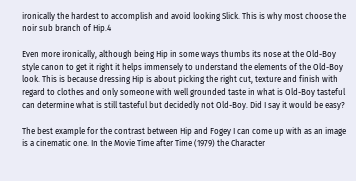ironically the hardest to accomplish and avoid looking Slick. This is why most choose the noir sub branch of Hip.4

Even more ironically, although being Hip in some ways thumbs its nose at the Old-Boy style canon to get it right it helps immensely to understand the elements of the Old-Boy look. This is because dressing Hip is about picking the right cut, texture and finish with regard to clothes and only someone with well grounded taste in what is Old-Boy tasteful can determine what is still tasteful but decidedly not Old-Boy. Did I say it would be easy?

The best example for the contrast between Hip and Fogey I can come up with as an image is a cinematic one. In the Movie Time after Time (1979) the Character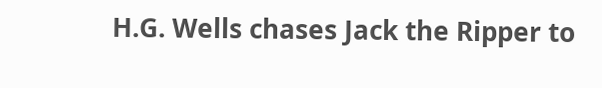H.G. Wells chases Jack the Ripper to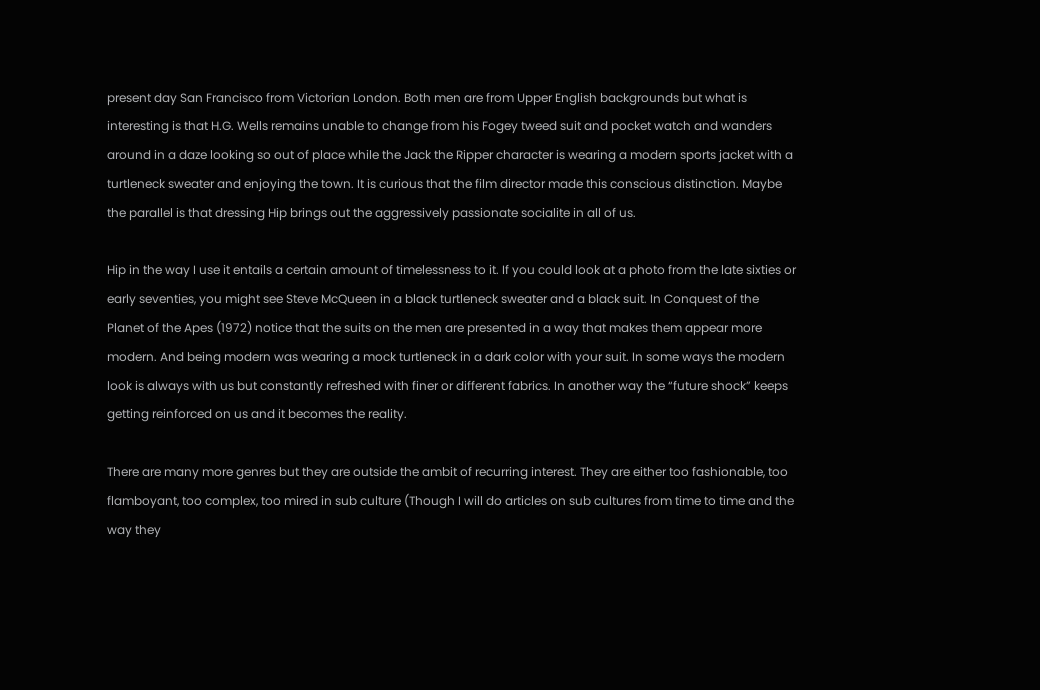present day San Francisco from Victorian London. Both men are from Upper English backgrounds but what is interesting is that H.G. Wells remains unable to change from his Fogey tweed suit and pocket watch and wanders around in a daze looking so out of place while the Jack the Ripper character is wearing a modern sports jacket with a turtleneck sweater and enjoying the town. It is curious that the film director made this conscious distinction. Maybe the parallel is that dressing Hip brings out the aggressively passionate socialite in all of us.

Hip in the way I use it entails a certain amount of timelessness to it. If you could look at a photo from the late sixties or early seventies, you might see Steve McQueen in a black turtleneck sweater and a black suit. In Conquest of the Planet of the Apes (1972) notice that the suits on the men are presented in a way that makes them appear more modern. And being modern was wearing a mock turtleneck in a dark color with your suit. In some ways the modern look is always with us but constantly refreshed with finer or different fabrics. In another way the “future shock” keeps getting reinforced on us and it becomes the reality.

There are many more genres but they are outside the ambit of recurring interest. They are either too fashionable, too flamboyant, too complex, too mired in sub culture (Though I will do articles on sub cultures from time to time and the way they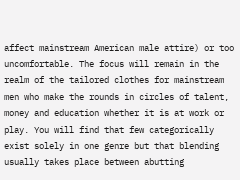affect mainstream American male attire) or too uncomfortable. The focus will remain in the realm of the tailored clothes for mainstream men who make the rounds in circles of talent, money and education whether it is at work or play. You will find that few categorically exist solely in one genre but that blending usually takes place between abutting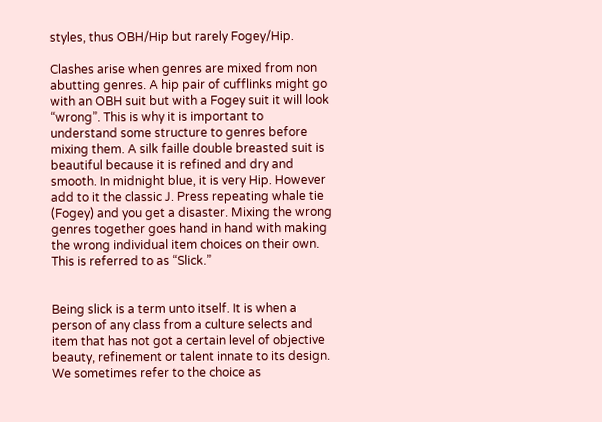styles, thus OBH/Hip but rarely Fogey/Hip.

Clashes arise when genres are mixed from non abutting genres. A hip pair of cufflinks might go with an OBH suit but with a Fogey suit it will look “wrong”. This is why it is important to understand some structure to genres before mixing them. A silk faille double breasted suit is beautiful because it is refined and dry and smooth. In midnight blue, it is very Hip. However add to it the classic J. Press repeating whale tie (Fogey) and you get a disaster. Mixing the wrong genres together goes hand in hand with making the wrong individual item choices on their own. This is referred to as “Slick.”


Being slick is a term unto itself. It is when a person of any class from a culture selects and item that has not got a certain level of objective beauty, refinement or talent innate to its design. We sometimes refer to the choice as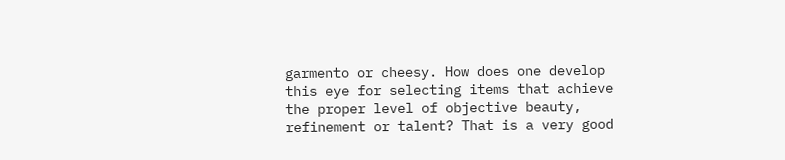garmento or cheesy. How does one develop this eye for selecting items that achieve the proper level of objective beauty, refinement or talent? That is a very good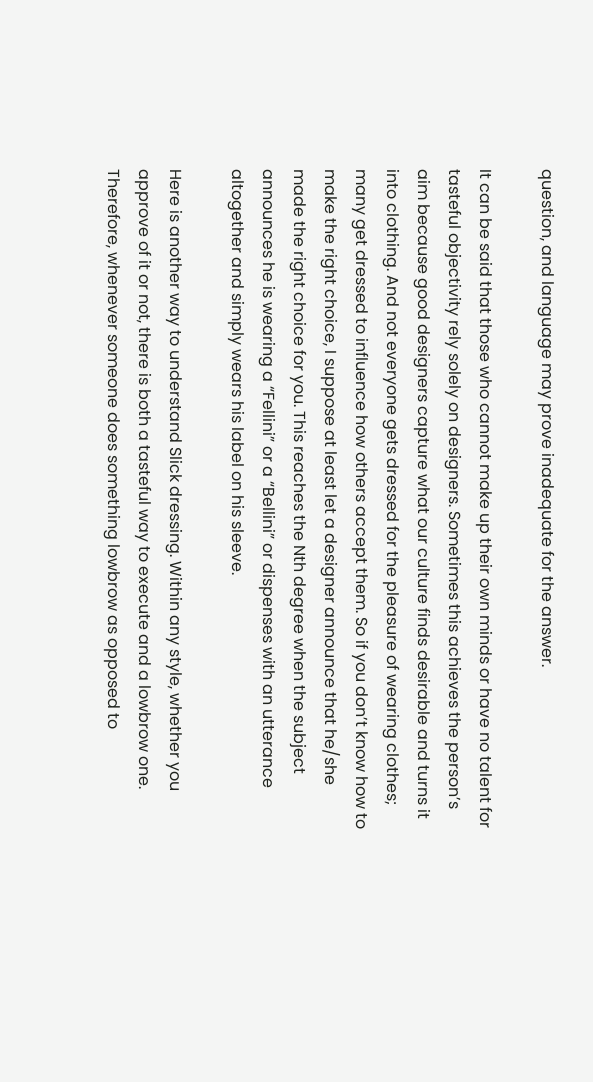question, and language may prove inadequate for the answer.

It can be said that those who cannot make up their own minds or have no talent for tasteful objectivity rely solely on designers. Sometimes this achieves the person’s aim because good designers capture what our culture finds desirable and turns it into clothing. And not everyone gets dressed for the pleasure of wearing clothes; many get dressed to influence how others accept them. So if you don’t know how to make the right choice, I suppose at least let a designer announce that he/she made the right choice for you. This reaches the Nth degree when the subject announces he is wearing a “Fellini” or a “Bellini” or dispenses with an utterance altogether and simply wears his label on his sleeve.

Here is another way to understand Slick dressing. Within any style, whether you approve of it or not, there is both a tasteful way to execute and a lowbrow one. Therefore, whenever someone does something lowbrow as opposed to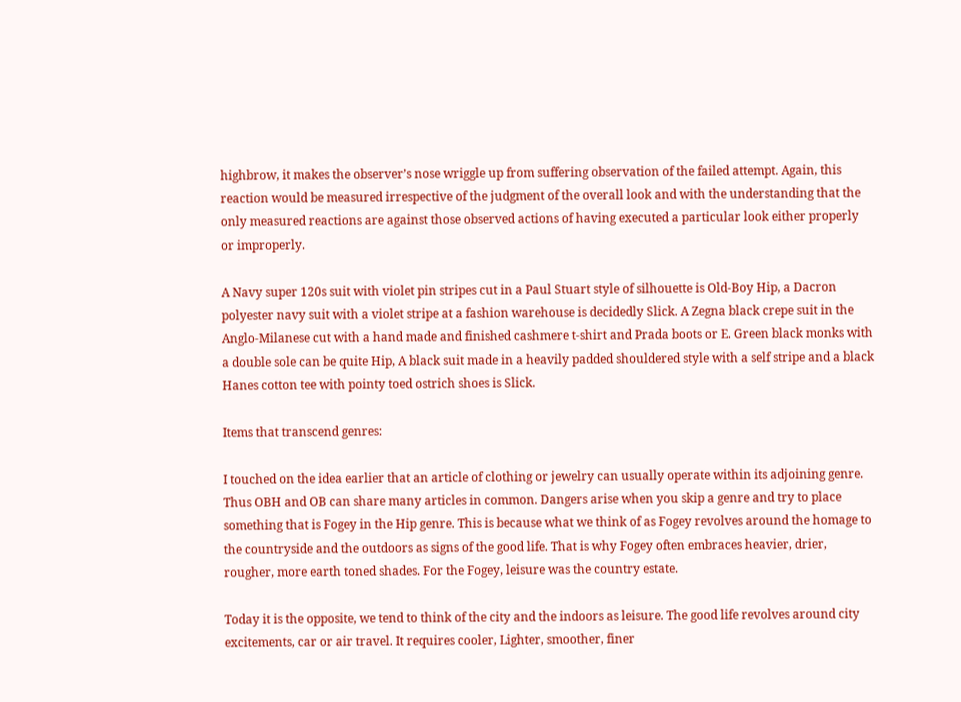highbrow, it makes the observer’s nose wriggle up from suffering observation of the failed attempt. Again, this reaction would be measured irrespective of the judgment of the overall look and with the understanding that the only measured reactions are against those observed actions of having executed a particular look either properly or improperly.

A Navy super 120s suit with violet pin stripes cut in a Paul Stuart style of silhouette is Old-Boy Hip, a Dacron polyester navy suit with a violet stripe at a fashion warehouse is decidedly Slick. A Zegna black crepe suit in the Anglo-Milanese cut with a hand made and finished cashmere t-shirt and Prada boots or E. Green black monks with a double sole can be quite Hip, A black suit made in a heavily padded shouldered style with a self stripe and a black Hanes cotton tee with pointy toed ostrich shoes is Slick.

Items that transcend genres:

I touched on the idea earlier that an article of clothing or jewelry can usually operate within its adjoining genre. Thus OBH and OB can share many articles in common. Dangers arise when you skip a genre and try to place something that is Fogey in the Hip genre. This is because what we think of as Fogey revolves around the homage to the countryside and the outdoors as signs of the good life. That is why Fogey often embraces heavier, drier, rougher, more earth toned shades. For the Fogey, leisure was the country estate.

Today it is the opposite, we tend to think of the city and the indoors as leisure. The good life revolves around city excitements, car or air travel. It requires cooler, Lighter, smoother, finer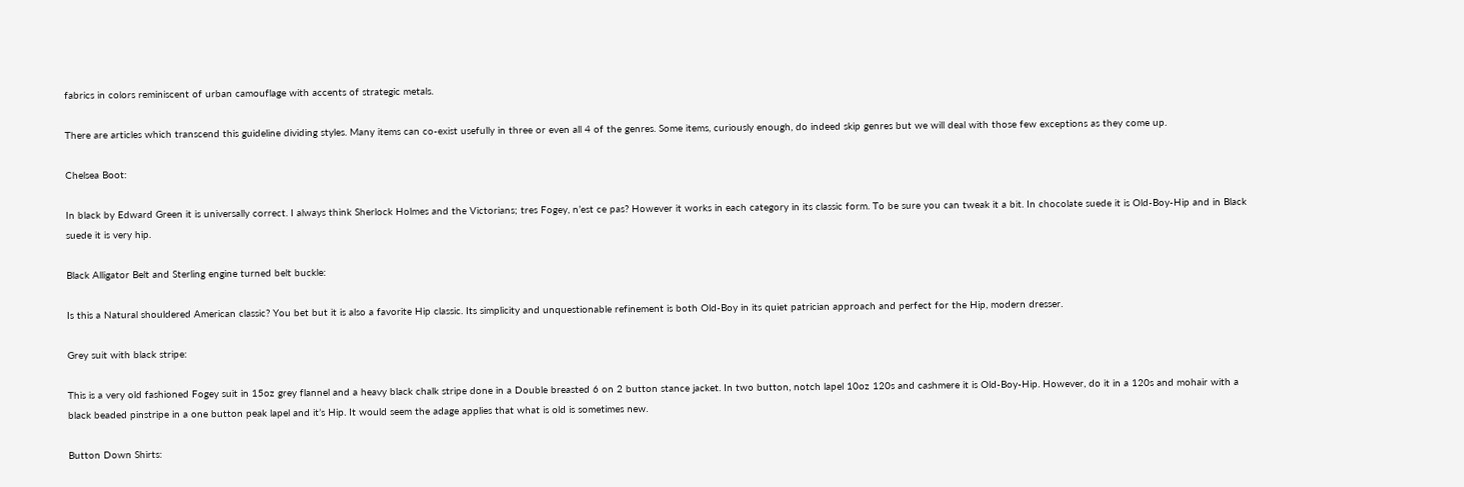fabrics in colors reminiscent of urban camouflage with accents of strategic metals.

There are articles which transcend this guideline dividing styles. Many items can co-exist usefully in three or even all 4 of the genres. Some items, curiously enough, do indeed skip genres but we will deal with those few exceptions as they come up.

Chelsea Boot:

In black by Edward Green it is universally correct. I always think Sherlock Holmes and the Victorians; tres Fogey, n’est ce pas? However it works in each category in its classic form. To be sure you can tweak it a bit. In chocolate suede it is Old-Boy-Hip and in Black suede it is very hip.

Black Alligator Belt and Sterling engine turned belt buckle:

Is this a Natural shouldered American classic? You bet but it is also a favorite Hip classic. Its simplicity and unquestionable refinement is both Old-Boy in its quiet patrician approach and perfect for the Hip, modern dresser.

Grey suit with black stripe:

This is a very old fashioned Fogey suit in 15oz grey flannel and a heavy black chalk stripe done in a Double breasted 6 on 2 button stance jacket. In two button, notch lapel 10oz 120s and cashmere it is Old-Boy-Hip. However, do it in a 120s and mohair with a black beaded pinstripe in a one button peak lapel and it’s Hip. It would seem the adage applies that what is old is sometimes new.

Button Down Shirts: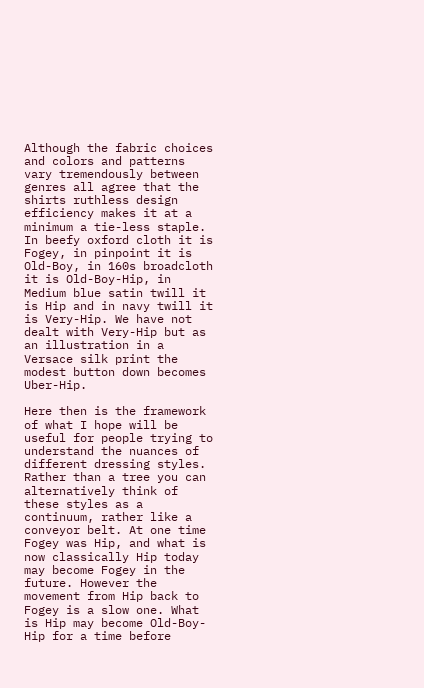Although the fabric choices and colors and patterns vary tremendously between genres all agree that the shirts ruthless design efficiency makes it at a minimum a tie-less staple. In beefy oxford cloth it is Fogey, in pinpoint it is Old-Boy, in 160s broadcloth it is Old-Boy-Hip, in Medium blue satin twill it is Hip and in navy twill it is Very-Hip. We have not dealt with Very-Hip but as an illustration in a Versace silk print the modest button down becomes Uber-Hip.

Here then is the framework of what I hope will be useful for people trying to understand the nuances of different dressing styles. Rather than a tree you can alternatively think of these styles as a continuum, rather like a conveyor belt. At one time Fogey was Hip, and what is now classically Hip today may become Fogey in the future. However the movement from Hip back to Fogey is a slow one. What is Hip may become Old-Boy-Hip for a time before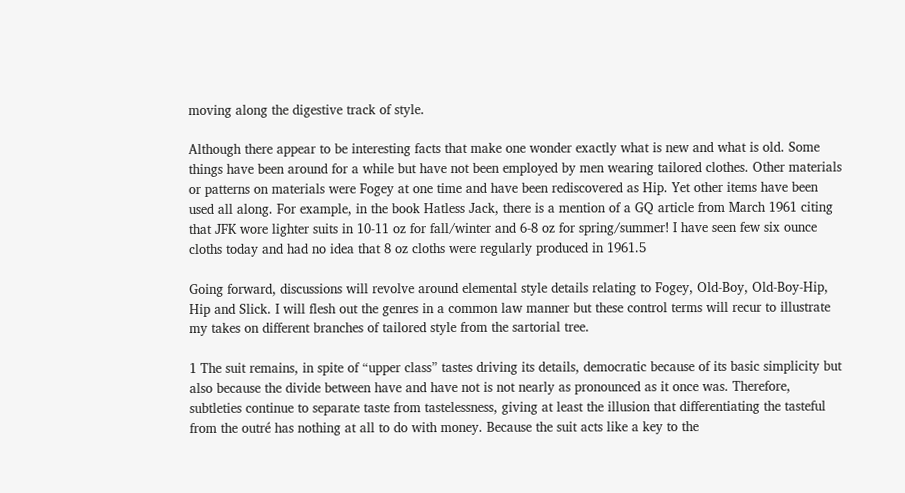moving along the digestive track of style.

Although there appear to be interesting facts that make one wonder exactly what is new and what is old. Some things have been around for a while but have not been employed by men wearing tailored clothes. Other materials or patterns on materials were Fogey at one time and have been rediscovered as Hip. Yet other items have been used all along. For example, in the book Hatless Jack, there is a mention of a GQ article from March 1961 citing that JFK wore lighter suits in 10-11 oz for fall/winter and 6-8 oz for spring/summer! I have seen few six ounce cloths today and had no idea that 8 oz cloths were regularly produced in 1961.5

Going forward, discussions will revolve around elemental style details relating to Fogey, Old-Boy, Old-Boy-Hip, Hip and Slick. I will flesh out the genres in a common law manner but these control terms will recur to illustrate my takes on different branches of tailored style from the sartorial tree.

1 The suit remains, in spite of “upper class” tastes driving its details, democratic because of its basic simplicity but also because the divide between have and have not is not nearly as pronounced as it once was. Therefore, subtleties continue to separate taste from tastelessness, giving at least the illusion that differentiating the tasteful from the outré has nothing at all to do with money. Because the suit acts like a key to the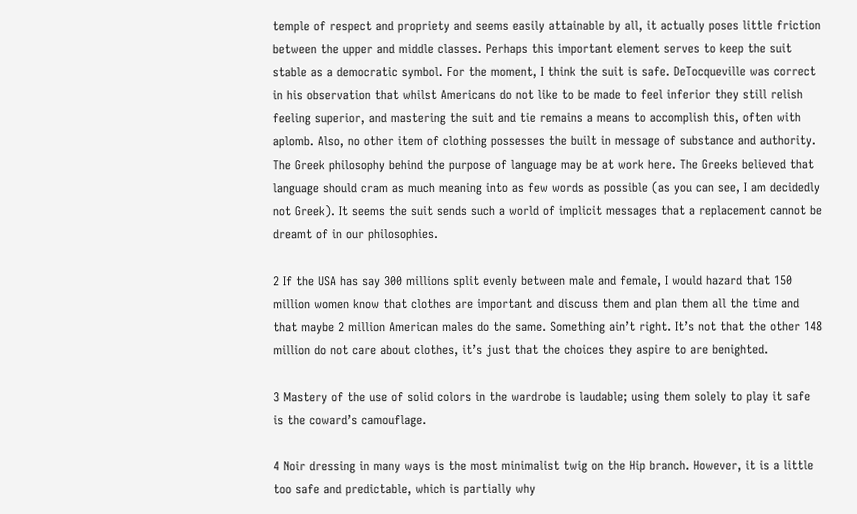temple of respect and propriety and seems easily attainable by all, it actually poses little friction between the upper and middle classes. Perhaps this important element serves to keep the suit stable as a democratic symbol. For the moment, I think the suit is safe. DeTocqueville was correct in his observation that whilst Americans do not like to be made to feel inferior they still relish feeling superior, and mastering the suit and tie remains a means to accomplish this, often with aplomb. Also, no other item of clothing possesses the built in message of substance and authority. The Greek philosophy behind the purpose of language may be at work here. The Greeks believed that language should cram as much meaning into as few words as possible (as you can see, I am decidedly not Greek). It seems the suit sends such a world of implicit messages that a replacement cannot be dreamt of in our philosophies.

2 If the USA has say 300 millions split evenly between male and female, I would hazard that 150 million women know that clothes are important and discuss them and plan them all the time and that maybe 2 million American males do the same. Something ain’t right. It’s not that the other 148 million do not care about clothes, it’s just that the choices they aspire to are benighted.

3 Mastery of the use of solid colors in the wardrobe is laudable; using them solely to play it safe is the coward’s camouflage.

4 Noir dressing in many ways is the most minimalist twig on the Hip branch. However, it is a little too safe and predictable, which is partially why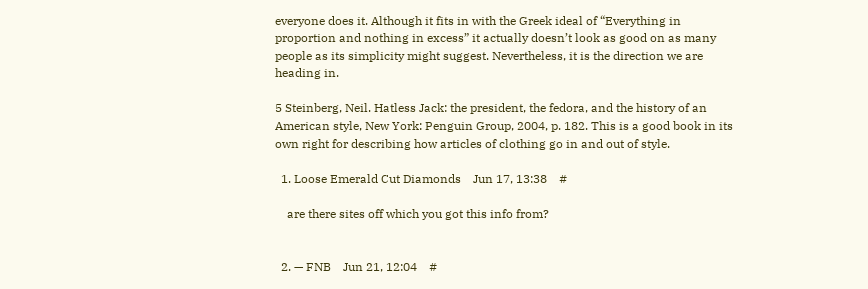everyone does it. Although it fits in with the Greek ideal of “Everything in proportion and nothing in excess” it actually doesn’t look as good on as many people as its simplicity might suggest. Nevertheless, it is the direction we are heading in.

5 Steinberg, Neil. Hatless Jack: the president, the fedora, and the history of an American style, New York: Penguin Group, 2004, p. 182. This is a good book in its own right for describing how articles of clothing go in and out of style.

  1. Loose Emerald Cut Diamonds    Jun 17, 13:38    #

    are there sites off which you got this info from?


  2. — FNB    Jun 21, 12:04    #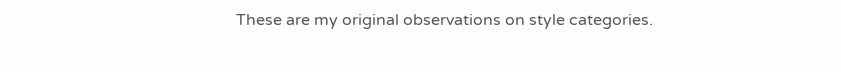These are my original observations on style categories.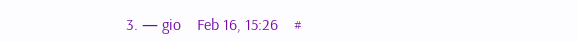3. — gio    Feb 16, 15:26    #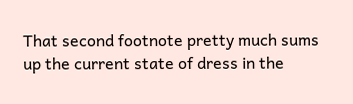That second footnote pretty much sums up the current state of dress in the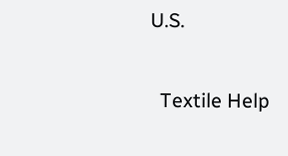U.S.

  Textile Help